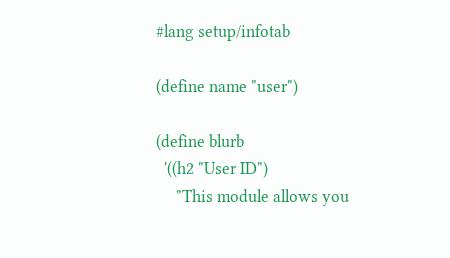#lang setup/infotab

(define name "user")

(define blurb
  '((h2 "User ID")
     "This module allows you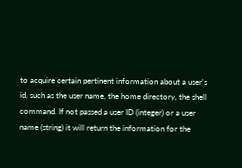to acquire certain pertinent information about a user's id, such as the user name, the home directory, the shell command. If not passed a user ID (integer) or a user name (string) it will return the information for the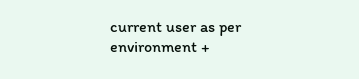current user as per environment +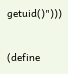getuid()")))

(define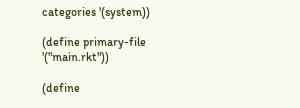categories '(system))

(define primary-file '("main.rkt"))

(define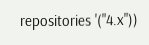repositories '("4.x"))